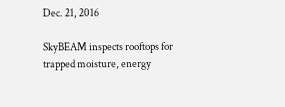Dec. 21, 2016

SkyBEAM inspects rooftops for trapped moisture, energy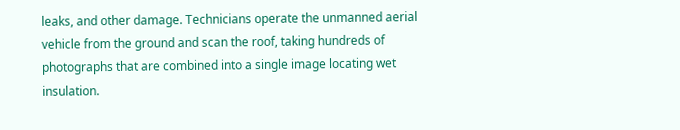leaks, and other damage. Technicians operate the unmanned aerial vehicle from the ground and scan the roof, taking hundreds of photographs that are combined into a single image locating wet insulation.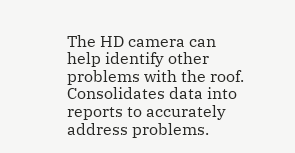The HD camera can help identify other problems with the roof. Consolidates data into reports to accurately address problems.